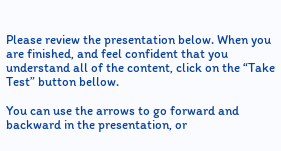Please review the presentation below. When you are finished, and feel confident that you understand all of the content, click on the “Take Test” button bellow.

You can use the arrows to go forward and backward in the presentation, or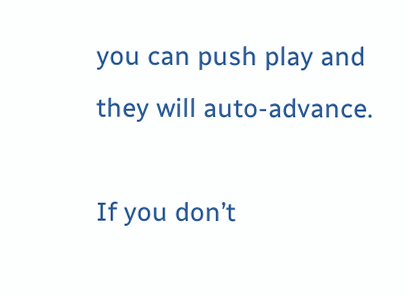you can push play and they will auto-advance.

If you don’t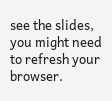see the slides, you might need to refresh your browser.